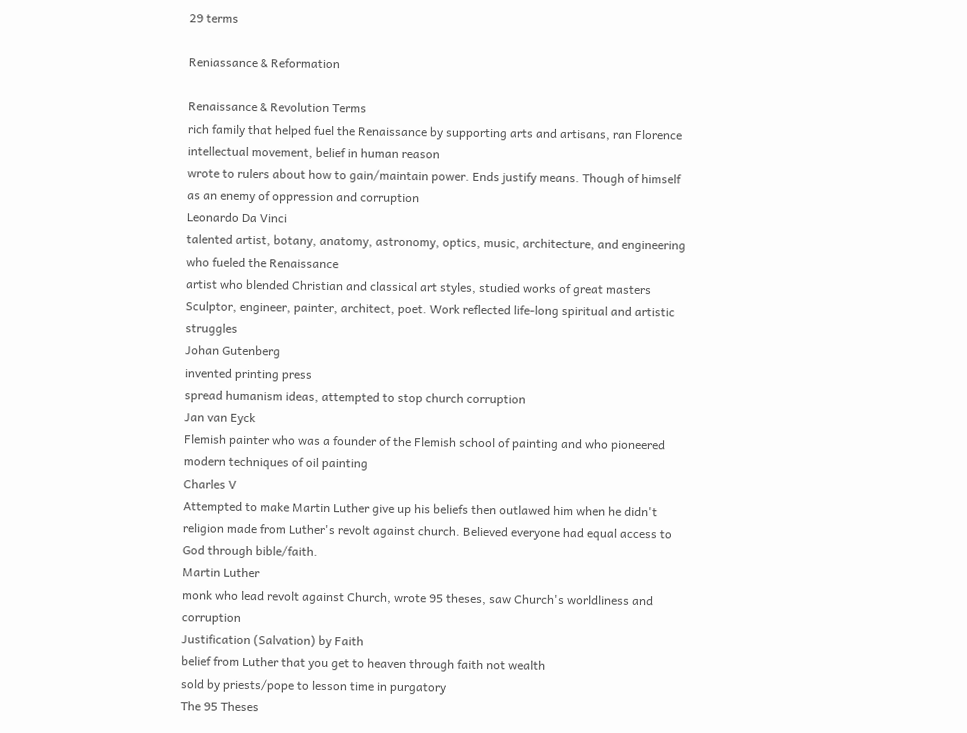29 terms

Reniassance & Reformation

Renaissance & Revolution Terms
rich family that helped fuel the Renaissance by supporting arts and artisans, ran Florence
intellectual movement, belief in human reason
wrote to rulers about how to gain/maintain power. Ends justify means. Though of himself as an enemy of oppression and corruption
Leonardo Da Vinci
talented artist, botany, anatomy, astronomy, optics, music, architecture, and engineering who fueled the Renaissance
artist who blended Christian and classical art styles, studied works of great masters
Sculptor, engineer, painter, architect, poet. Work reflected life-long spiritual and artistic struggles
Johan Gutenberg
invented printing press
spread humanism ideas, attempted to stop church corruption
Jan van Eyck
Flemish painter who was a founder of the Flemish school of painting and who pioneered modern techniques of oil painting
Charles V
Attempted to make Martin Luther give up his beliefs then outlawed him when he didn't
religion made from Luther's revolt against church. Believed everyone had equal access to God through bible/faith.
Martin Luther
monk who lead revolt against Church, wrote 95 theses, saw Church's worldliness and corruption
Justification (Salvation) by Faith
belief from Luther that you get to heaven through faith not wealth
sold by priests/pope to lesson time in purgatory
The 95 Theses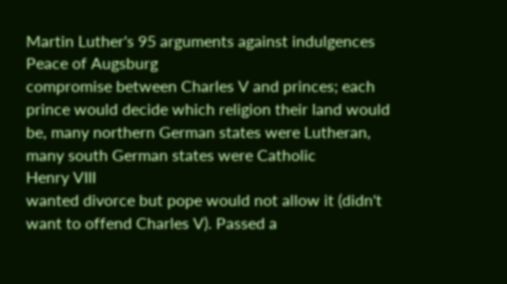Martin Luther's 95 arguments against indulgences
Peace of Augsburg
compromise between Charles V and princes; each prince would decide which religion their land would be, many northern German states were Lutheran, many south German states were Catholic
Henry VIII
wanted divorce but pope would not allow it (didn't want to offend Charles V). Passed a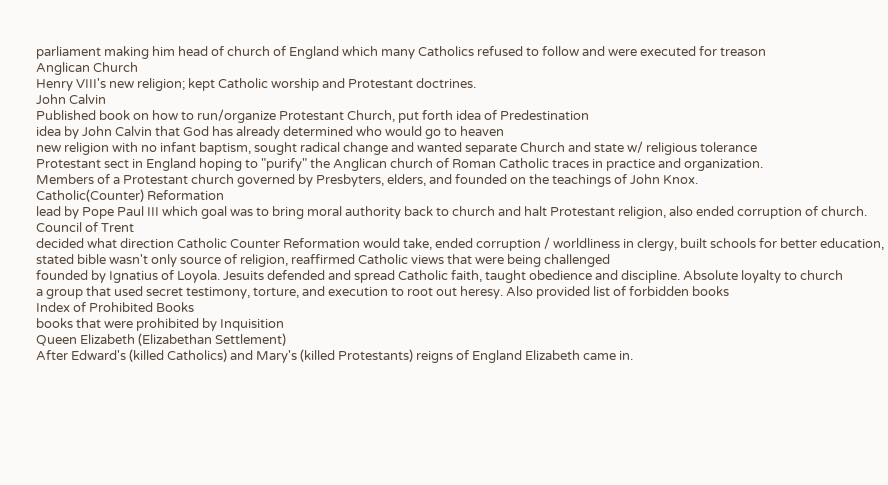parliament making him head of church of England which many Catholics refused to follow and were executed for treason
Anglican Church
Henry VIII's new religion; kept Catholic worship and Protestant doctrines.
John Calvin
Published book on how to run/organize Protestant Church, put forth idea of Predestination
idea by John Calvin that God has already determined who would go to heaven
new religion with no infant baptism, sought radical change and wanted separate Church and state w/ religious tolerance
Protestant sect in England hoping to "purify" the Anglican church of Roman Catholic traces in practice and organization.
Members of a Protestant church governed by Presbyters, elders, and founded on the teachings of John Knox.
Catholic(Counter) Reformation
lead by Pope Paul III which goal was to bring moral authority back to church and halt Protestant religion, also ended corruption of church.
Council of Trent
decided what direction Catholic Counter Reformation would take, ended corruption / worldliness in clergy, built schools for better education, stated bible wasn't only source of religion, reaffirmed Catholic views that were being challenged
founded by Ignatius of Loyola. Jesuits defended and spread Catholic faith, taught obedience and discipline. Absolute loyalty to church
a group that used secret testimony, torture, and execution to root out heresy. Also provided list of forbidden books
Index of Prohibited Books
books that were prohibited by Inquisition
Queen Elizabeth (Elizabethan Settlement)
After Edward's (killed Catholics) and Mary's (killed Protestants) reigns of England Elizabeth came in.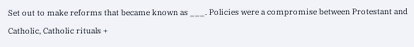Set out to make reforms that became known as ___. Policies were a compromise between Protestant and Catholic, Catholic rituals +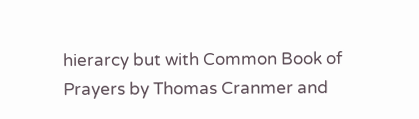hierarcy but with Common Book of Prayers by Thomas Cranmer and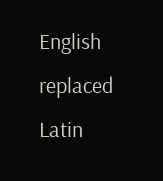English replaced Latin